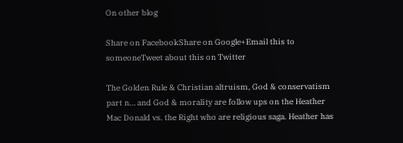On other blog

Share on FacebookShare on Google+Email this to someoneTweet about this on Twitter

The Golden Rule & Christian altruism, God & conservatism part n… and God & morality are follow ups on the Heather Mac Donald vs. the Right who are religious saga. Heather has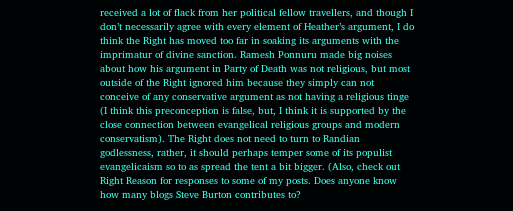received a lot of flack from her political fellow travellers, and though I don’t necessarily agree with every element of Heather’s argument, I do think the Right has moved too far in soaking its arguments with the imprimatur of divine sanction. Ramesh Ponnuru made big noises about how his argument in Party of Death was not religious, but most outside of the Right ignored him because they simply can not conceive of any conservative argument as not having a religious tinge (I think this preconception is false, but, I think it is supported by the close connection between evangelical religious groups and modern conservatism). The Right does not need to turn to Randian godlessness, rather, it should perhaps temper some of its populist evangelicaism so to as spread the tent a bit bigger. (Also, check out Right Reason for responses to some of my posts. Does anyone know how many blogs Steve Burton contributes to?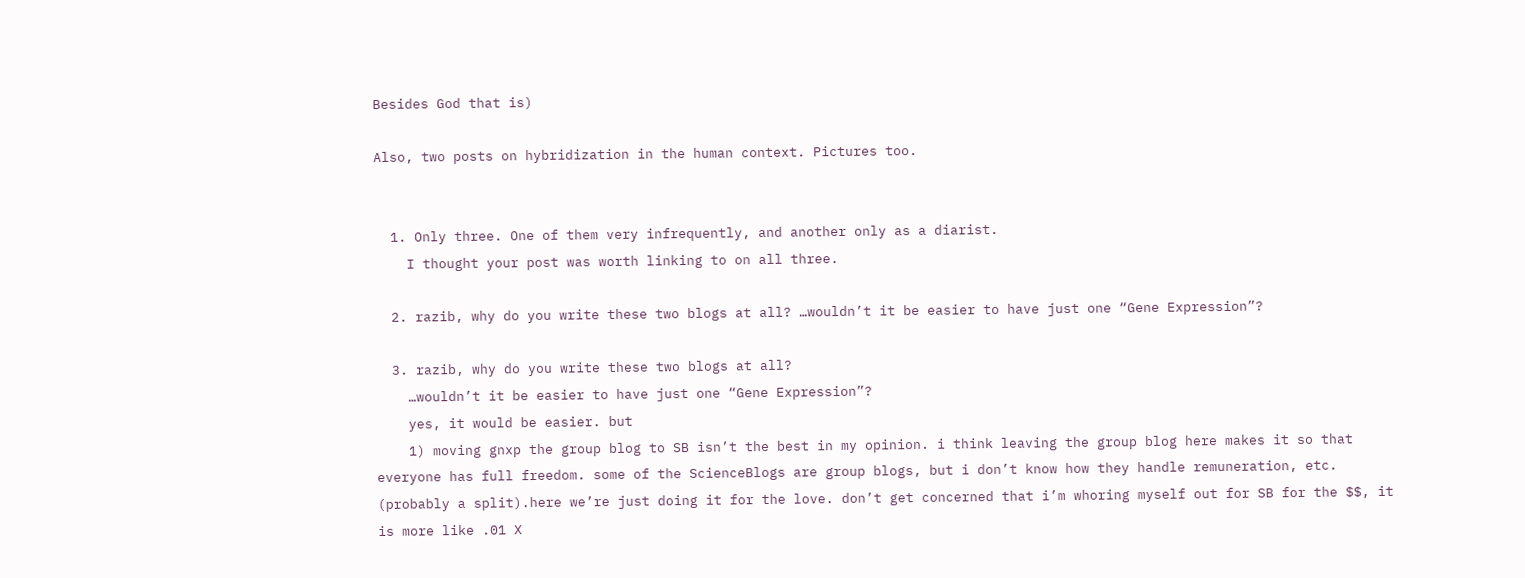Besides God that is)

Also, two posts on hybridization in the human context. Pictures too.


  1. Only three. One of them very infrequently, and another only as a diarist.
    I thought your post was worth linking to on all three.

  2. razib, why do you write these two blogs at all? …wouldn’t it be easier to have just one “Gene Expression”?

  3. razib, why do you write these two blogs at all?
    …wouldn’t it be easier to have just one “Gene Expression”?
    yes, it would be easier. but
    1) moving gnxp the group blog to SB isn’t the best in my opinion. i think leaving the group blog here makes it so that everyone has full freedom. some of the ScienceBlogs are group blogs, but i don’t know how they handle remuneration, etc. (probably a split).here we’re just doing it for the love. don’t get concerned that i’m whoring myself out for SB for the $$, it is more like .01 X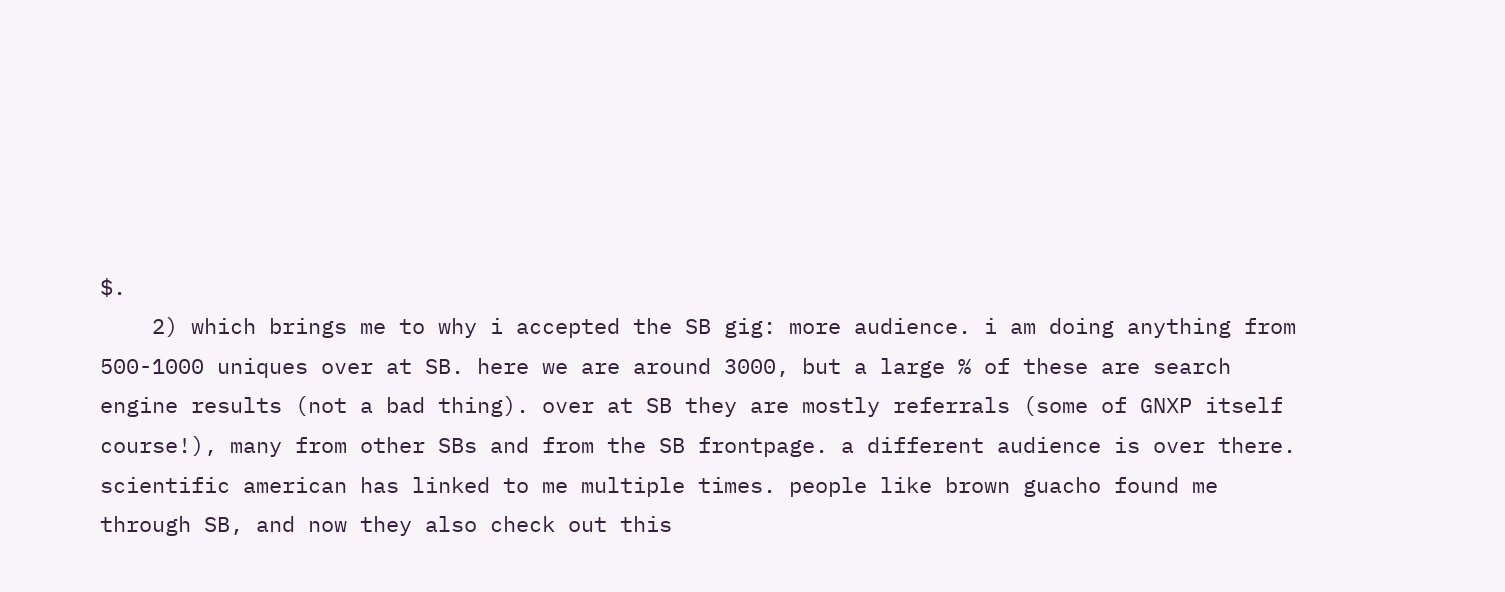$.
    2) which brings me to why i accepted the SB gig: more audience. i am doing anything from 500-1000 uniques over at SB. here we are around 3000, but a large % of these are search engine results (not a bad thing). over at SB they are mostly referrals (some of GNXP itself course!), many from other SBs and from the SB frontpage. a different audience is over there. scientific american has linked to me multiple times. people like brown guacho found me through SB, and now they also check out this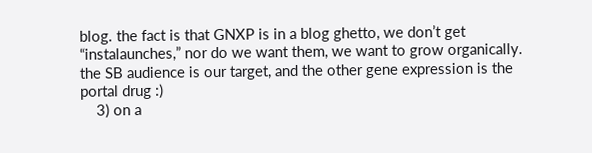blog. the fact is that GNXP is in a blog ghetto, we don’t get “instalaunches,” nor do we want them, we want to grow organically. the SB audience is our target, and the other gene expression is the portal drug :)
    3) on a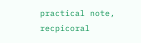practical note, recpicoral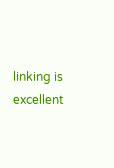linking is excellent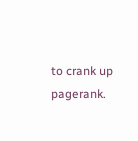to crank up pagerank.